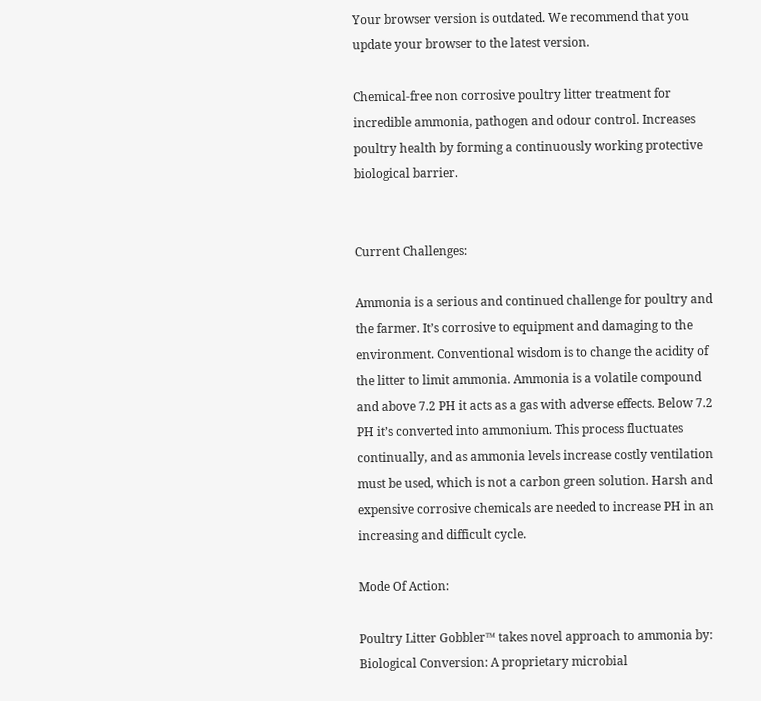Your browser version is outdated. We recommend that you update your browser to the latest version.

Chemical-free non corrosive poultry litter treatment for incredible ammonia, pathogen and odour control. Increases poultry health by forming a continuously working protective biological barrier.


Current Challenges:

Ammonia is a serious and continued challenge for poultry and the farmer. It’s corrosive to equipment and damaging to the environment. Conventional wisdom is to change the acidity of the litter to limit ammonia. Ammonia is a volatile compound and above 7.2 PH it acts as a gas with adverse effects. Below 7.2 PH it’s converted into ammonium. This process fluctuates continually, and as ammonia levels increase costly ventilation must be used, which is not a carbon green solution. Harsh and expensive corrosive chemicals are needed to increase PH in an increasing and difficult cycle.

Mode Of Action:

Poultry Litter Gobbler™ takes novel approach to ammonia by:
Biological Conversion: A proprietary microbial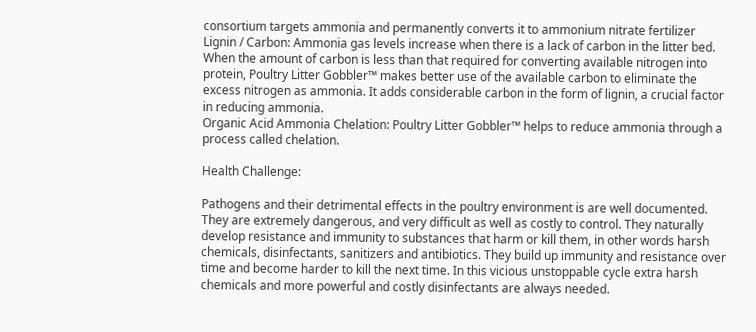consortium targets ammonia and permanently converts it to ammonium nitrate fertilizer
Lignin / Carbon: Ammonia gas levels increase when there is a lack of carbon in the litter bed. When the amount of carbon is less than that required for converting available nitrogen into protein, Poultry Litter Gobbler™ makes better use of the available carbon to eliminate the excess nitrogen as ammonia. It adds considerable carbon in the form of lignin, a crucial factor in reducing ammonia.
Organic Acid Ammonia Chelation: Poultry Litter Gobbler™ helps to reduce ammonia through a process called chelation.

Health Challenge:

Pathogens and their detrimental effects in the poultry environment is are well documented. They are extremely dangerous, and very difficult as well as costly to control. They naturally develop resistance and immunity to substances that harm or kill them, in other words harsh chemicals, disinfectants, sanitizers and antibiotics. They build up immunity and resistance over time and become harder to kill the next time. In this vicious unstoppable cycle extra harsh chemicals and more powerful and costly disinfectants are always needed.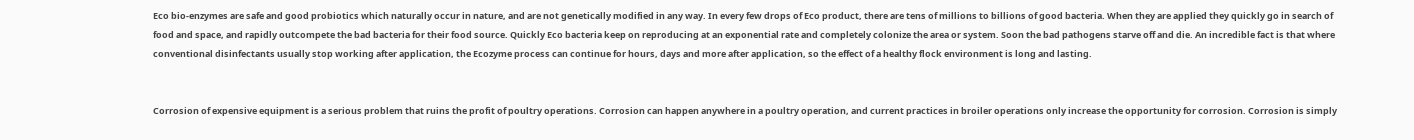Eco bio-enzymes are safe and good probiotics which naturally occur in nature, and are not genetically modified in any way. In every few drops of Eco product, there are tens of millions to billions of good bacteria. When they are applied they quickly go in search of food and space, and rapidly outcompete the bad bacteria for their food source. Quickly Eco bacteria keep on reproducing at an exponential rate and completely colonize the area or system. Soon the bad pathogens starve off and die. An incredible fact is that where conventional disinfectants usually stop working after application, the Ecozyme process can continue for hours, days and more after application, so the effect of a healthy flock environment is long and lasting.


Corrosion of expensive equipment is a serious problem that ruins the profit of poultry operations. Corrosion can happen anywhere in a poultry operation, and current practices in broiler operations only increase the opportunity for corrosion. Corrosion is simply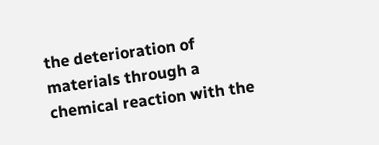the deterioration of materials through a chemical reaction with the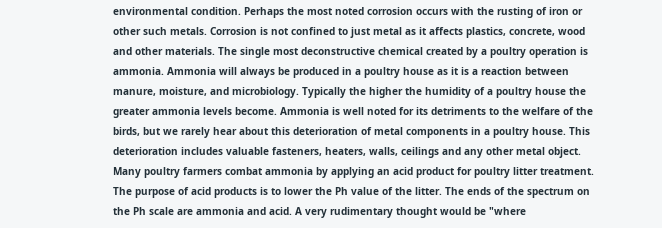environmental condition. Perhaps the most noted corrosion occurs with the rusting of iron or other such metals. Corrosion is not confined to just metal as it affects plastics, concrete, wood and other materials. The single most deconstructive chemical created by a poultry operation is ammonia. Ammonia will always be produced in a poultry house as it is a reaction between manure, moisture, and microbiology. Typically the higher the humidity of a poultry house the greater ammonia levels become. Ammonia is well noted for its detriments to the welfare of the birds, but we rarely hear about this deterioration of metal components in a poultry house. This deterioration includes valuable fasteners, heaters, walls, ceilings and any other metal object. Many poultry farmers combat ammonia by applying an acid product for poultry litter treatment. The purpose of acid products is to lower the Ph value of the litter. The ends of the spectrum on the Ph scale are ammonia and acid. A very rudimentary thought would be "where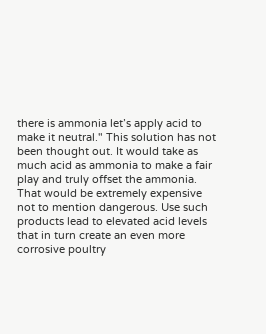there is ammonia let’s apply acid to make it neutral." This solution has not been thought out. It would take as much acid as ammonia to make a fair play and truly offset the ammonia. That would be extremely expensive not to mention dangerous. Use such products lead to elevated acid levels that in turn create an even more corrosive poultry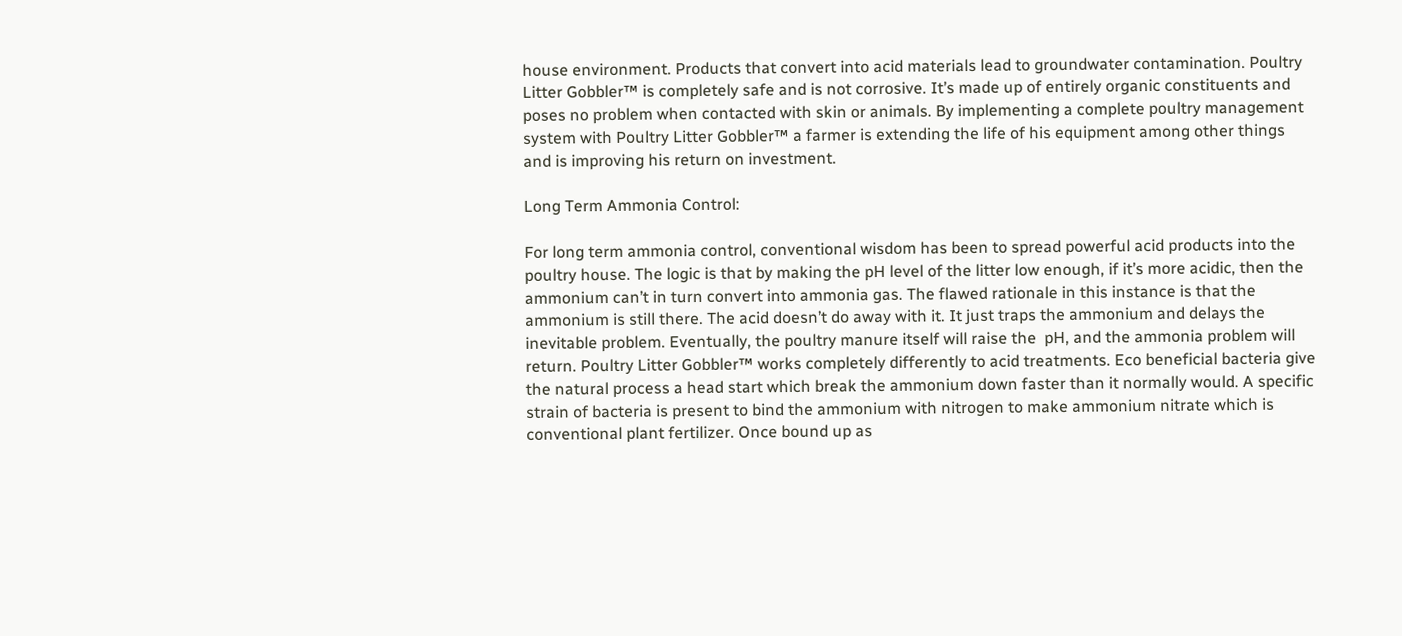house environment. Products that convert into acid materials lead to groundwater contamination. Poultry Litter Gobbler™ is completely safe and is not corrosive. It’s made up of entirely organic constituents and poses no problem when contacted with skin or animals. By implementing a complete poultry management system with Poultry Litter Gobbler™ a farmer is extending the life of his equipment among other things and is improving his return on investment.

Long Term Ammonia Control:

For long term ammonia control, conventional wisdom has been to spread powerful acid products into the poultry house. The logic is that by making the pH level of the litter low enough, if it’s more acidic, then the ammonium can’t in turn convert into ammonia gas. The flawed rationale in this instance is that the ammonium is still there. The acid doesn’t do away with it. It just traps the ammonium and delays the inevitable problem. Eventually, the poultry manure itself will raise the  pH, and the ammonia problem will return. Poultry Litter Gobbler™ works completely differently to acid treatments. Eco beneficial bacteria give the natural process a head start which break the ammonium down faster than it normally would. A specific strain of bacteria is present to bind the ammonium with nitrogen to make ammonium nitrate which is conventional plant fertilizer. Once bound up as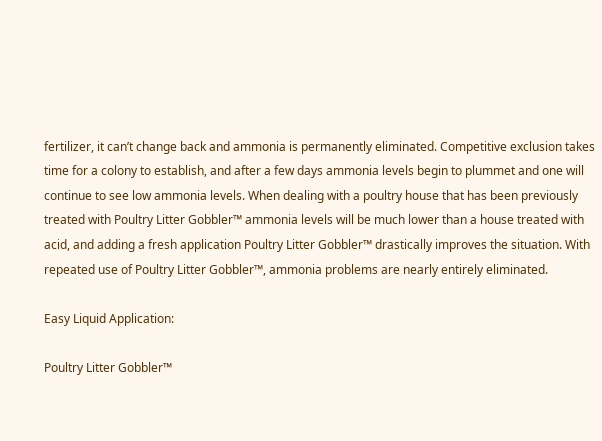fertilizer, it can’t change back and ammonia is permanently eliminated. Competitive exclusion takes time for a colony to establish, and after a few days ammonia levels begin to plummet and one will continue to see low ammonia levels. When dealing with a poultry house that has been previously treated with Poultry Litter Gobbler™ ammonia levels will be much lower than a house treated with acid, and adding a fresh application Poultry Litter Gobbler™ drastically improves the situation. With repeated use of Poultry Litter Gobbler™, ammonia problems are nearly entirely eliminated.

Easy Liquid Application:

Poultry Litter Gobbler™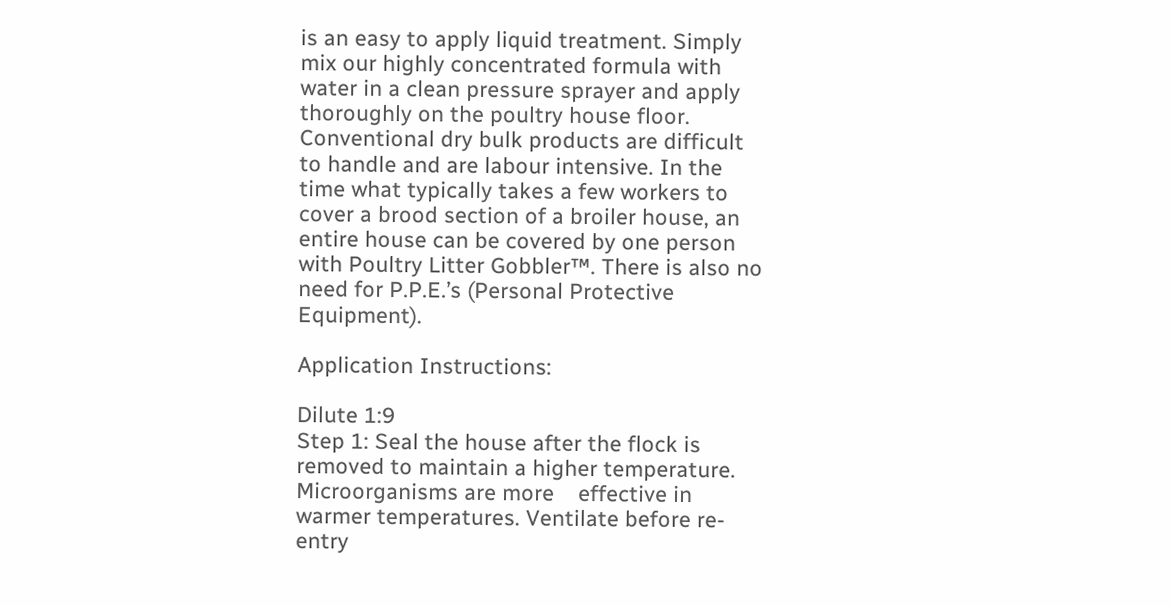is an easy to apply liquid treatment. Simply mix our highly concentrated formula with water in a clean pressure sprayer and apply thoroughly on the poultry house floor. Conventional dry bulk products are difficult to handle and are labour intensive. In the time what typically takes a few workers to cover a brood section of a broiler house, an entire house can be covered by one person with Poultry Litter Gobbler™. There is also no need for P.P.E.’s (Personal Protective Equipment).

Application Instructions:

Dilute 1:9
Step 1: Seal the house after the flock is removed to maintain a higher temperature. Microorganisms are more    effective in warmer temperatures. Ventilate before re-entry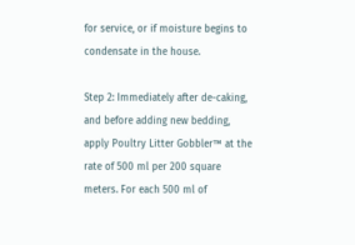for service, or if moisture begins to condensate in the house.

Step 2: Immediately after de-caking, and before adding new bedding, apply Poultry Litter Gobbler™ at the rate of 500 ml per 200 square meters. For each 500 ml of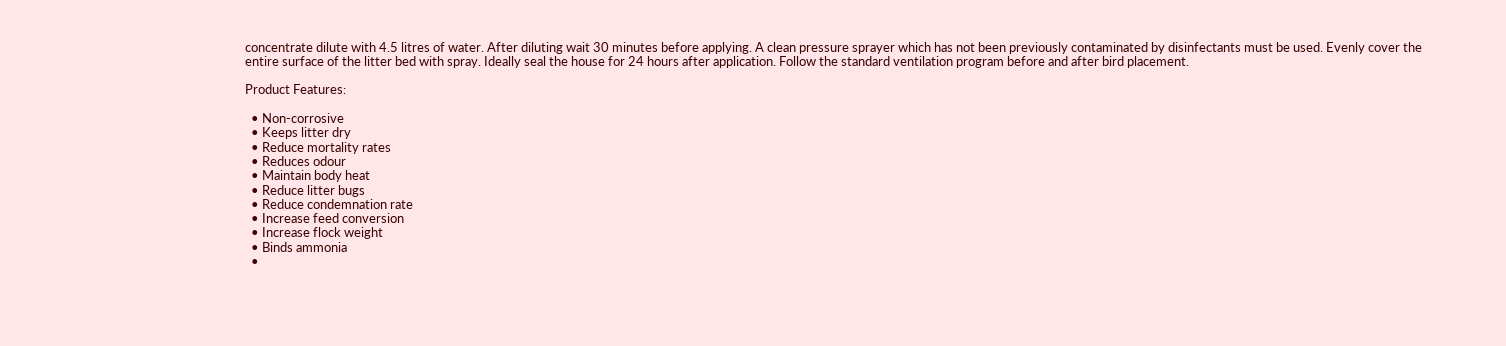concentrate dilute with 4.5 litres of water. After diluting wait 30 minutes before applying. A clean pressure sprayer which has not been previously contaminated by disinfectants must be used. Evenly cover the entire surface of the litter bed with spray. Ideally seal the house for 24 hours after application. Follow the standard ventilation program before and after bird placement.

Product Features:

  • Non-corrosive
  • Keeps litter dry
  • Reduce mortality rates
  • Reduces odour
  • Maintain body heat
  • Reduce litter bugs
  • Reduce condemnation rate
  • Increase feed conversion
  • Increase flock weight
  • Binds ammonia
  •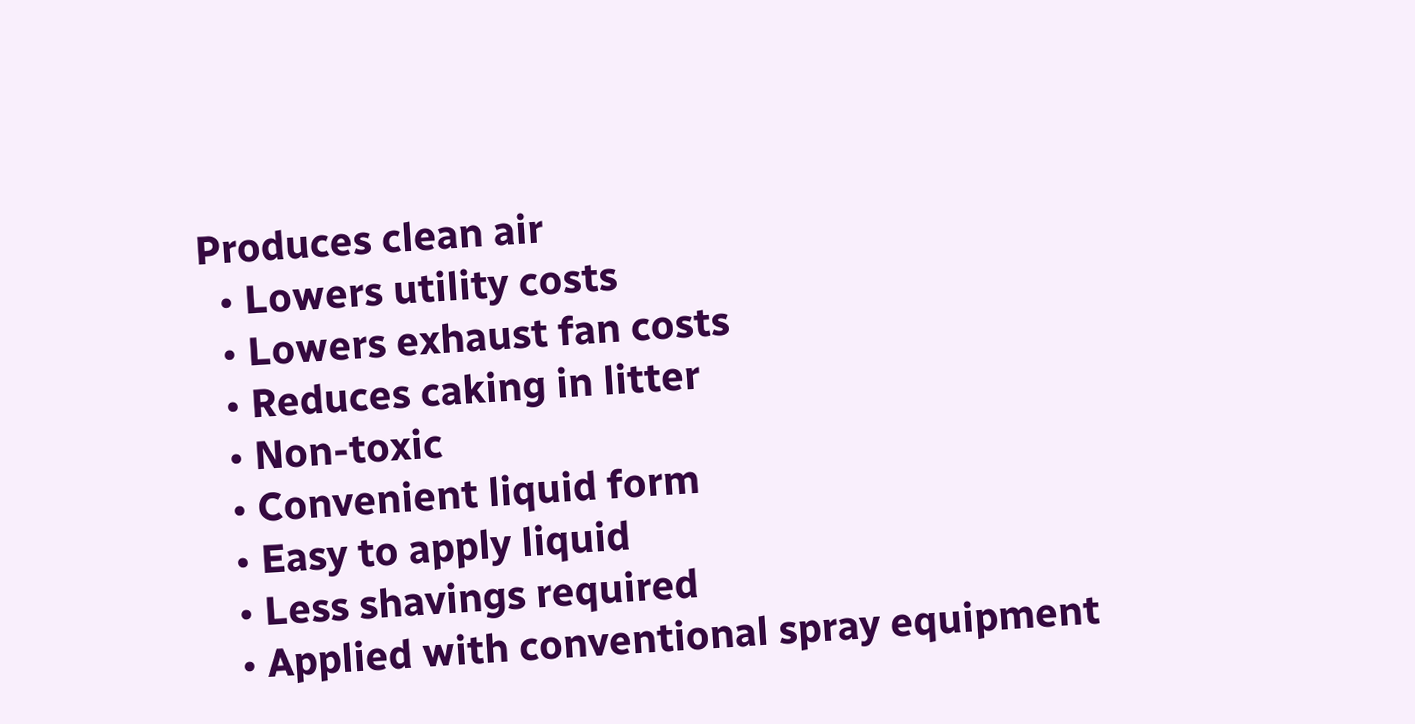Produces clean air
  • Lowers utility costs
  • Lowers exhaust fan costs
  • Reduces caking in litter
  • Non-toxic
  • Convenient liquid form
  • Easy to apply liquid
  • Less shavings required
  • Applied with conventional spray equipment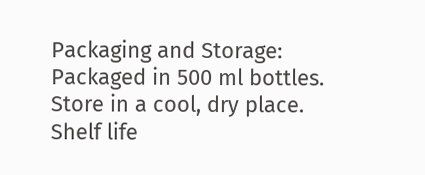Packaging and Storage:
Packaged in 500 ml bottles. Store in a cool, dry place. Shelf life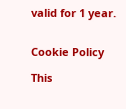valid for 1 year.


Cookie Policy

This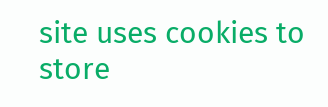site uses cookies to store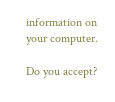information on your computer.

Do you accept?